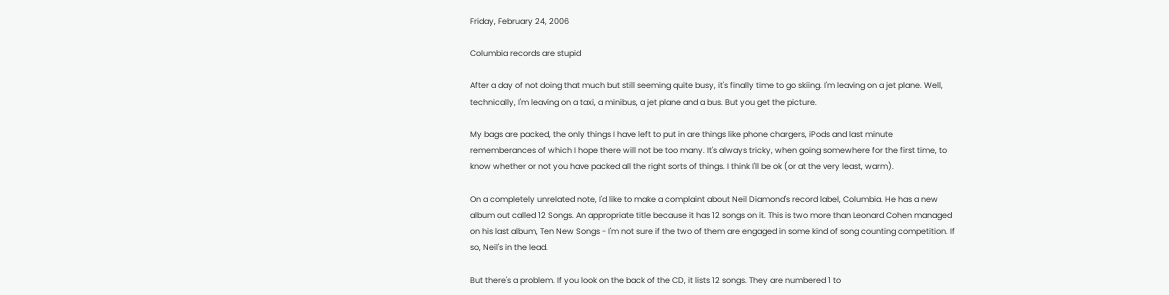Friday, February 24, 2006

Columbia records are stupid

After a day of not doing that much but still seeming quite busy, it's finally time to go skiing. I'm leaving on a jet plane. Well, technically, I'm leaving on a taxi, a minibus, a jet plane and a bus. But you get the picture.

My bags are packed, the only things I have left to put in are things like phone chargers, iPods and last minute rememberances of which I hope there will not be too many. It's always tricky, when going somewhere for the first time, to know whether or not you have packed all the right sorts of things. I think I'll be ok (or at the very least, warm).

On a completely unrelated note, I'd like to make a complaint about Neil Diamond's record label, Columbia. He has a new album out called 12 Songs. An appropriate title because it has 12 songs on it. This is two more than Leonard Cohen managed on his last album, Ten New Songs - I'm not sure if the two of them are engaged in some kind of song counting competition. If so, Neil's in the lead.

But there's a problem. If you look on the back of the CD, it lists 12 songs. They are numbered 1 to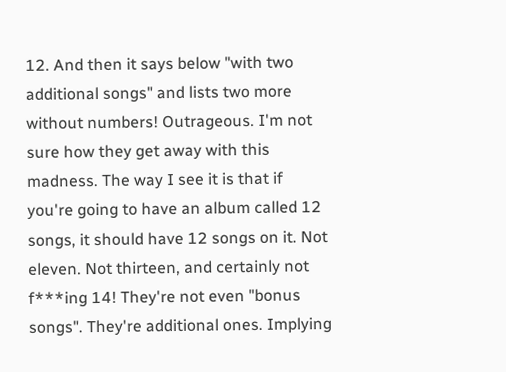12. And then it says below "with two additional songs" and lists two more without numbers! Outrageous. I'm not sure how they get away with this madness. The way I see it is that if you're going to have an album called 12 songs, it should have 12 songs on it. Not eleven. Not thirteen, and certainly not f***ing 14! They're not even "bonus songs". They're additional ones. Implying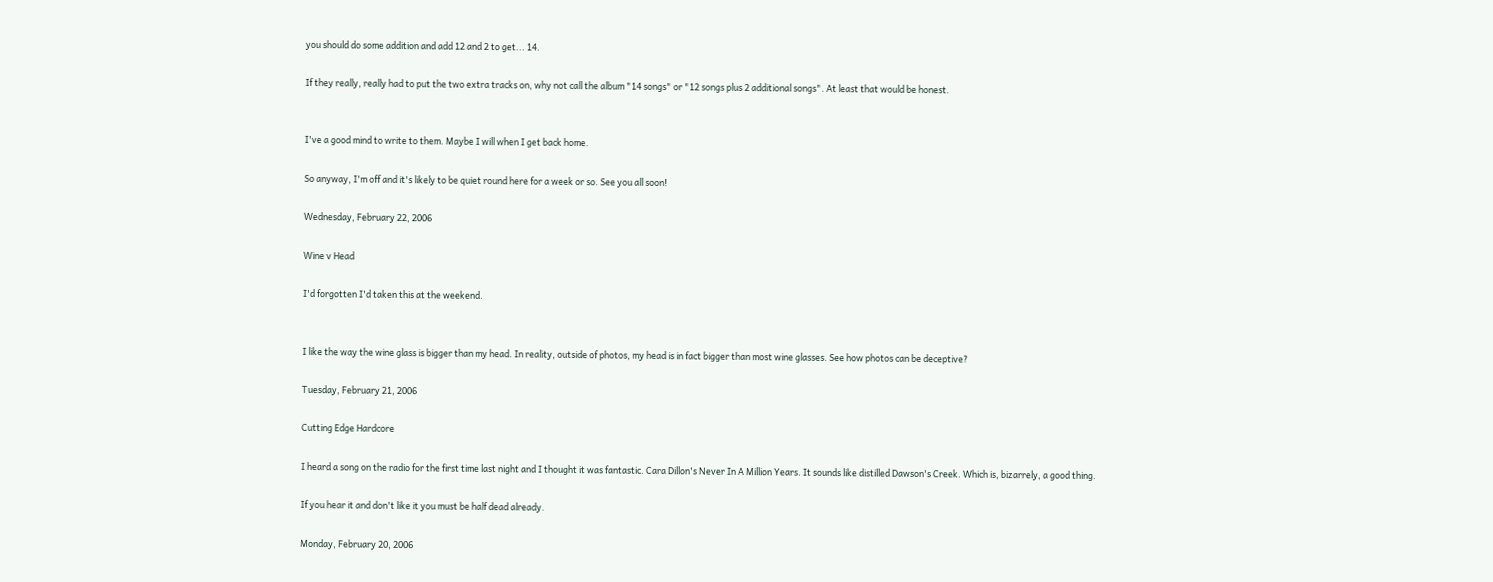you should do some addition and add 12 and 2 to get... 14.

If they really, really had to put the two extra tracks on, why not call the album "14 songs" or "12 songs plus 2 additional songs". At least that would be honest.


I've a good mind to write to them. Maybe I will when I get back home.

So anyway, I'm off and it's likely to be quiet round here for a week or so. See you all soon!

Wednesday, February 22, 2006

Wine v Head

I'd forgotten I'd taken this at the weekend.


I like the way the wine glass is bigger than my head. In reality, outside of photos, my head is in fact bigger than most wine glasses. See how photos can be deceptive?

Tuesday, February 21, 2006

Cutting Edge Hardcore

I heard a song on the radio for the first time last night and I thought it was fantastic. Cara Dillon's Never In A Million Years. It sounds like distilled Dawson's Creek. Which is, bizarrely, a good thing.

If you hear it and don't like it you must be half dead already.

Monday, February 20, 2006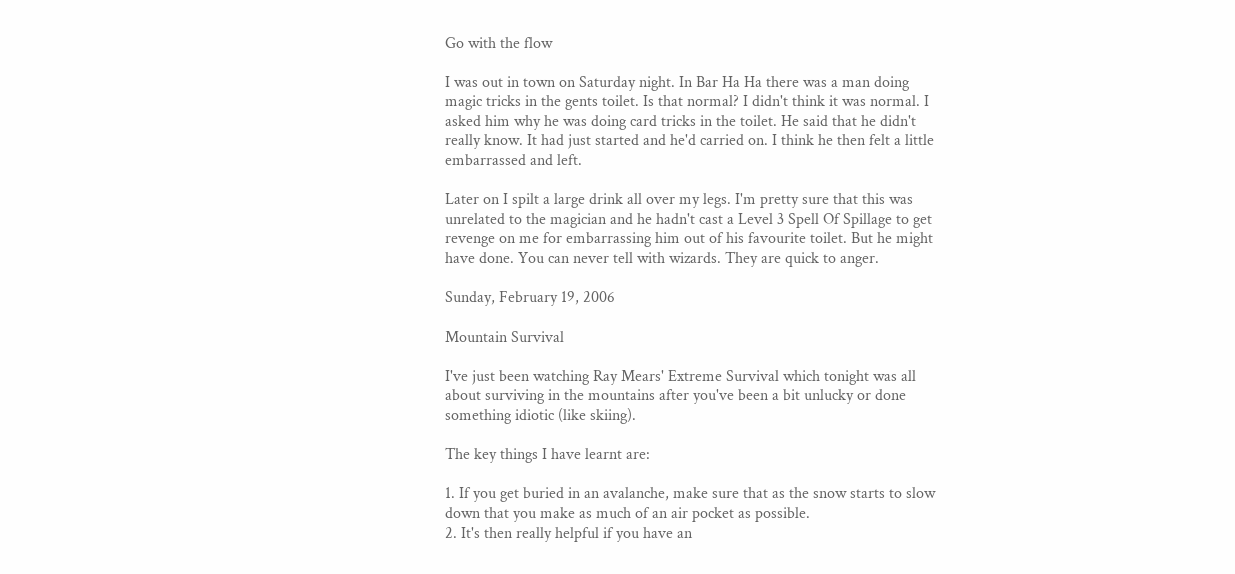Go with the flow

I was out in town on Saturday night. In Bar Ha Ha there was a man doing magic tricks in the gents toilet. Is that normal? I didn't think it was normal. I asked him why he was doing card tricks in the toilet. He said that he didn't really know. It had just started and he'd carried on. I think he then felt a little embarrassed and left.

Later on I spilt a large drink all over my legs. I'm pretty sure that this was unrelated to the magician and he hadn't cast a Level 3 Spell Of Spillage to get revenge on me for embarrassing him out of his favourite toilet. But he might have done. You can never tell with wizards. They are quick to anger.

Sunday, February 19, 2006

Mountain Survival

I've just been watching Ray Mears' Extreme Survival which tonight was all about surviving in the mountains after you've been a bit unlucky or done something idiotic (like skiing).

The key things I have learnt are:

1. If you get buried in an avalanche, make sure that as the snow starts to slow down that you make as much of an air pocket as possible.
2. It's then really helpful if you have an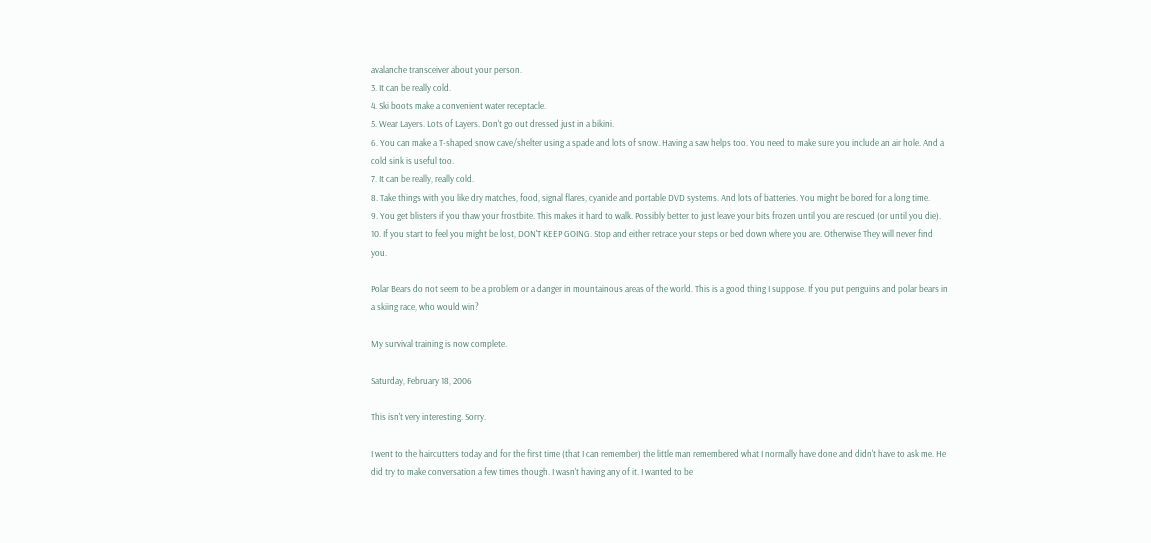avalanche transceiver about your person.
3. It can be really cold.
4. Ski boots make a convenient water receptacle.
5. Wear Layers. Lots of Layers. Don't go out dressed just in a bikini.
6. You can make a T-shaped snow cave/shelter using a spade and lots of snow. Having a saw helps too. You need to make sure you include an air hole. And a cold sink is useful too.
7. It can be really, really cold.
8. Take things with you like dry matches, food, signal flares, cyanide and portable DVD systems. And lots of batteries. You might be bored for a long time.
9. You get blisters if you thaw your frostbite. This makes it hard to walk. Possibly better to just leave your bits frozen until you are rescued (or until you die).
10. If you start to feel you might be lost, DON'T KEEP GOING. Stop and either retrace your steps or bed down where you are. Otherwise They will never find you.

Polar Bears do not seem to be a problem or a danger in mountainous areas of the world. This is a good thing I suppose. If you put penguins and polar bears in a skiing race, who would win?

My survival training is now complete.

Saturday, February 18, 2006

This isn't very interesting. Sorry.

I went to the haircutters today and for the first time (that I can remember) the little man remembered what I normally have done and didn't have to ask me. He did try to make conversation a few times though. I wasn't having any of it. I wanted to be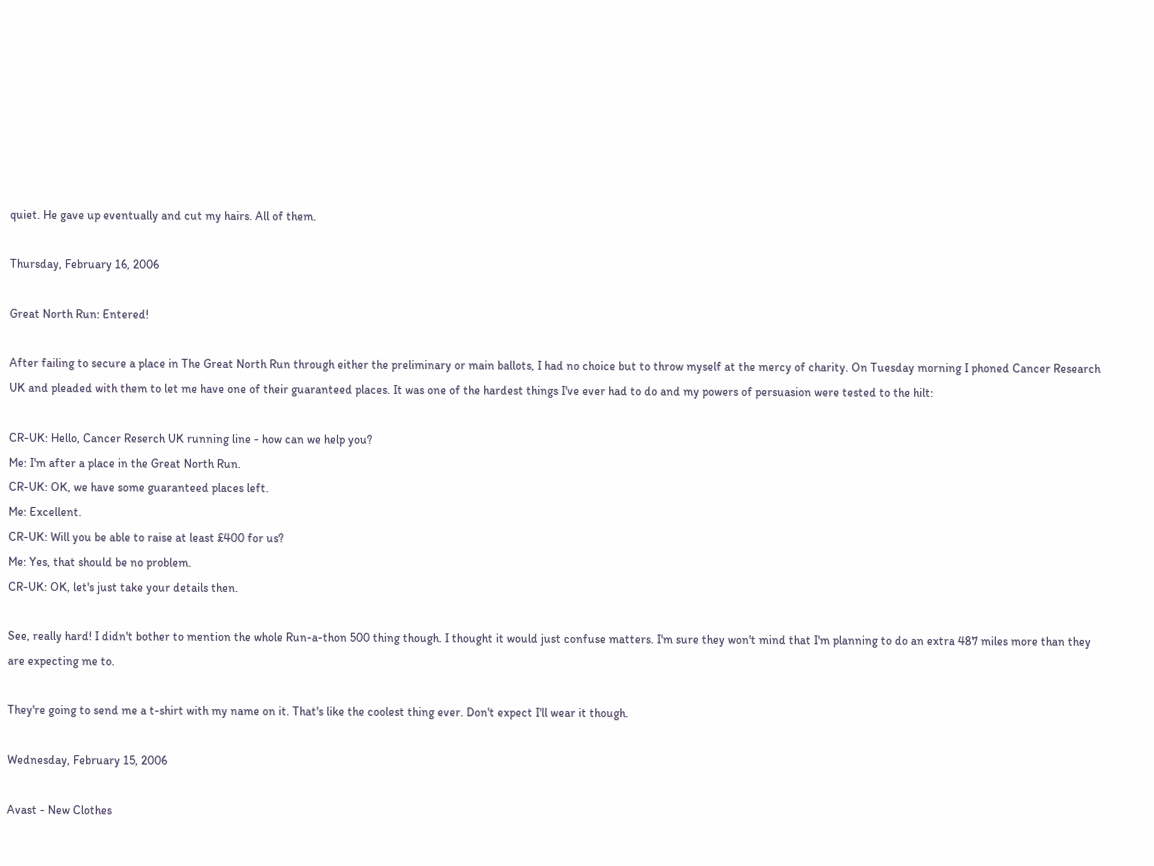quiet. He gave up eventually and cut my hairs. All of them.

Thursday, February 16, 2006

Great North Run: Entered!

After failing to secure a place in The Great North Run through either the preliminary or main ballots, I had no choice but to throw myself at the mercy of charity. On Tuesday morning I phoned Cancer Research UK and pleaded with them to let me have one of their guaranteed places. It was one of the hardest things I've ever had to do and my powers of persuasion were tested to the hilt:

CR-UK: Hello, Cancer Reserch UK running line - how can we help you?
Me: I'm after a place in the Great North Run.
CR-UK: OK, we have some guaranteed places left.
Me: Excellent.
CR-UK: Will you be able to raise at least £400 for us?
Me: Yes, that should be no problem.
CR-UK: OK, let's just take your details then.

See, really hard! I didn't bother to mention the whole Run-a-thon 500 thing though. I thought it would just confuse matters. I'm sure they won't mind that I'm planning to do an extra 487 miles more than they are expecting me to.

They're going to send me a t-shirt with my name on it. That's like the coolest thing ever. Don't expect I'll wear it though.

Wednesday, February 15, 2006

Avast - New Clothes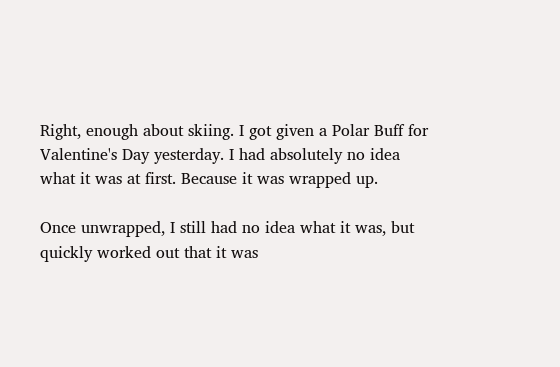Right, enough about skiing. I got given a Polar Buff for Valentine's Day yesterday. I had absolutely no idea what it was at first. Because it was wrapped up.

Once unwrapped, I still had no idea what it was, but quickly worked out that it was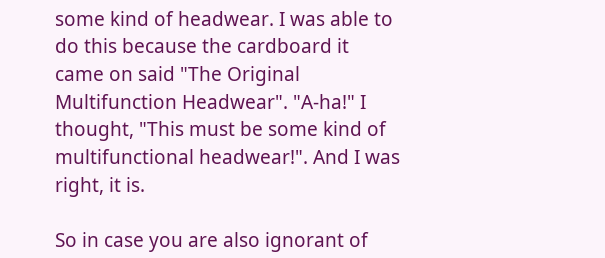some kind of headwear. I was able to do this because the cardboard it came on said "The Original Multifunction Headwear". "A-ha!" I thought, "This must be some kind of multifunctional headwear!". And I was right, it is.

So in case you are also ignorant of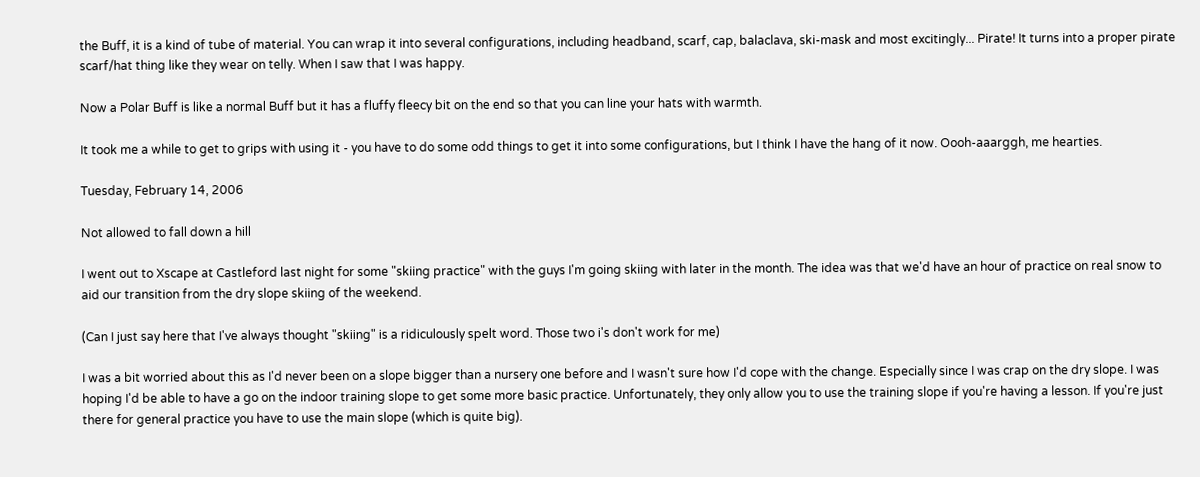the Buff, it is a kind of tube of material. You can wrap it into several configurations, including headband, scarf, cap, balaclava, ski-mask and most excitingly... Pirate! It turns into a proper pirate scarf/hat thing like they wear on telly. When I saw that I was happy.

Now a Polar Buff is like a normal Buff but it has a fluffy fleecy bit on the end so that you can line your hats with warmth.

It took me a while to get to grips with using it - you have to do some odd things to get it into some configurations, but I think I have the hang of it now. Oooh-aaarggh, me hearties.

Tuesday, February 14, 2006

Not allowed to fall down a hill

I went out to Xscape at Castleford last night for some "skiing practice" with the guys I'm going skiing with later in the month. The idea was that we'd have an hour of practice on real snow to aid our transition from the dry slope skiing of the weekend.

(Can I just say here that I've always thought "skiing" is a ridiculously spelt word. Those two i's don't work for me)

I was a bit worried about this as I'd never been on a slope bigger than a nursery one before and I wasn't sure how I'd cope with the change. Especially since I was crap on the dry slope. I was hoping I'd be able to have a go on the indoor training slope to get some more basic practice. Unfortunately, they only allow you to use the training slope if you're having a lesson. If you're just there for general practice you have to use the main slope (which is quite big).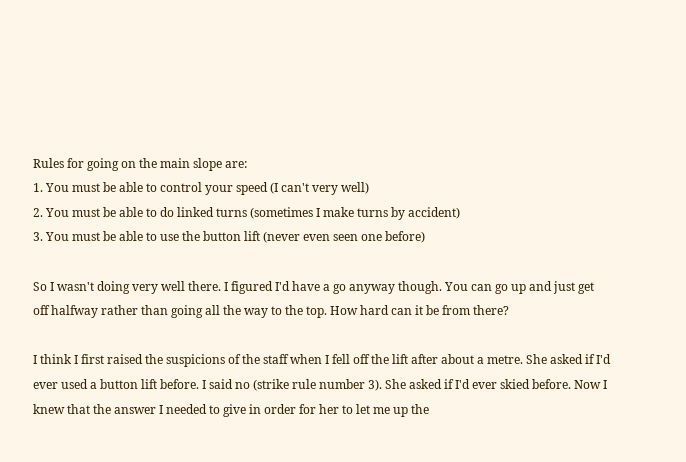Rules for going on the main slope are:
1. You must be able to control your speed (I can't very well)
2. You must be able to do linked turns (sometimes I make turns by accident)
3. You must be able to use the button lift (never even seen one before)

So I wasn't doing very well there. I figured I'd have a go anyway though. You can go up and just get off halfway rather than going all the way to the top. How hard can it be from there?

I think I first raised the suspicions of the staff when I fell off the lift after about a metre. She asked if I'd ever used a button lift before. I said no (strike rule number 3). She asked if I'd ever skied before. Now I knew that the answer I needed to give in order for her to let me up the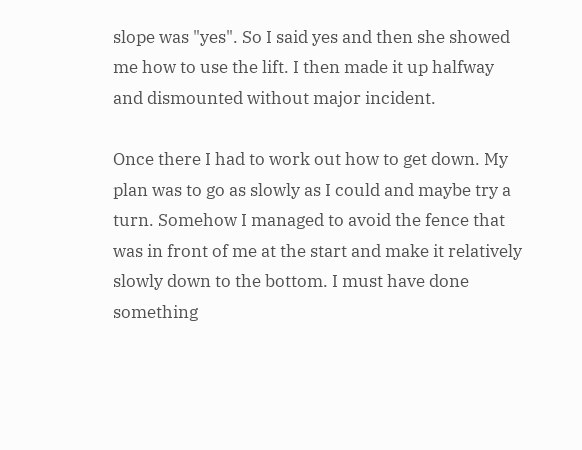slope was "yes". So I said yes and then she showed me how to use the lift. I then made it up halfway and dismounted without major incident.

Once there I had to work out how to get down. My plan was to go as slowly as I could and maybe try a turn. Somehow I managed to avoid the fence that was in front of me at the start and make it relatively slowly down to the bottom. I must have done something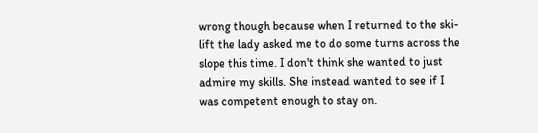wrong though because when I returned to the ski-lift the lady asked me to do some turns across the slope this time. I don't think she wanted to just admire my skills. She instead wanted to see if I was competent enough to stay on.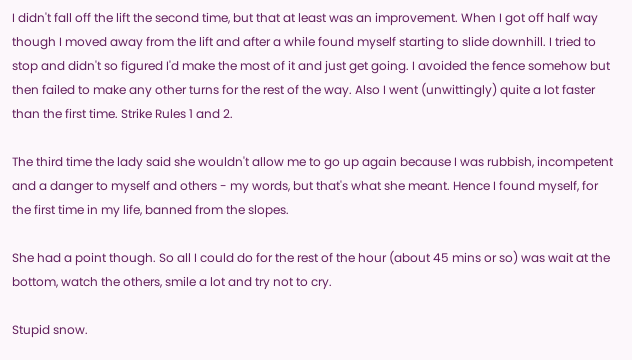I didn't fall off the lift the second time, but that at least was an improvement. When I got off half way though I moved away from the lift and after a while found myself starting to slide downhill. I tried to stop and didn't so figured I'd make the most of it and just get going. I avoided the fence somehow but then failed to make any other turns for the rest of the way. Also I went (unwittingly) quite a lot faster than the first time. Strike Rules 1 and 2.

The third time the lady said she wouldn't allow me to go up again because I was rubbish, incompetent and a danger to myself and others - my words, but that's what she meant. Hence I found myself, for the first time in my life, banned from the slopes.

She had a point though. So all I could do for the rest of the hour (about 45 mins or so) was wait at the bottom, watch the others, smile a lot and try not to cry.

Stupid snow.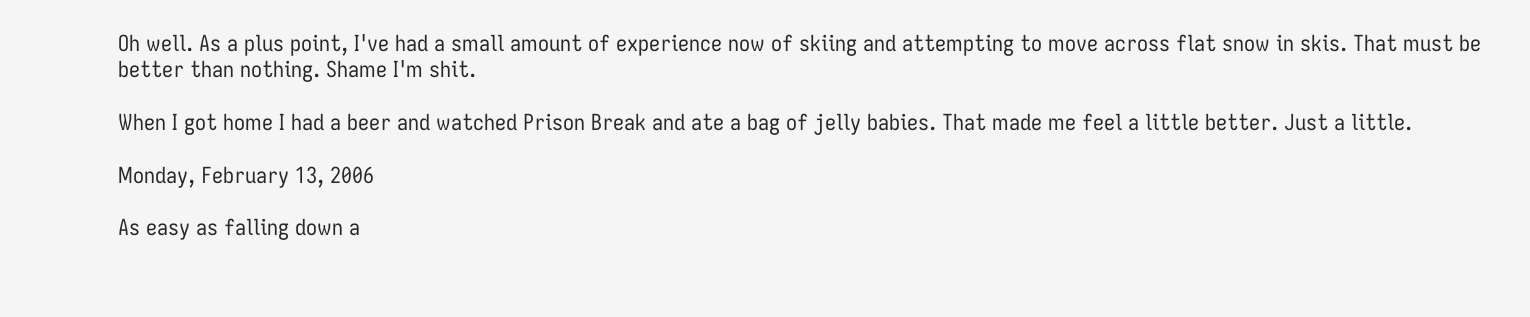Oh well. As a plus point, I've had a small amount of experience now of skiing and attempting to move across flat snow in skis. That must be better than nothing. Shame I'm shit.

When I got home I had a beer and watched Prison Break and ate a bag of jelly babies. That made me feel a little better. Just a little.

Monday, February 13, 2006

As easy as falling down a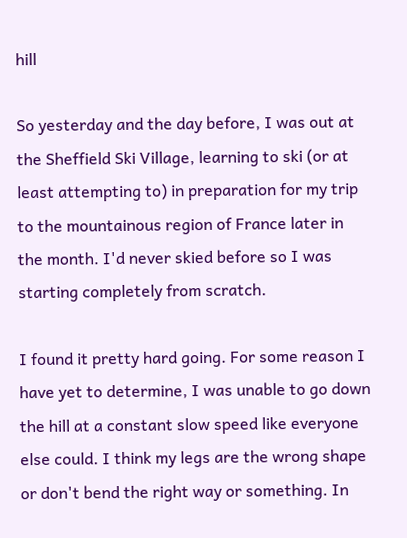hill

So yesterday and the day before, I was out at the Sheffield Ski Village, learning to ski (or at least attempting to) in preparation for my trip to the mountainous region of France later in the month. I'd never skied before so I was starting completely from scratch.

I found it pretty hard going. For some reason I have yet to determine, I was unable to go down the hill at a constant slow speed like everyone else could. I think my legs are the wrong shape or don't bend the right way or something. In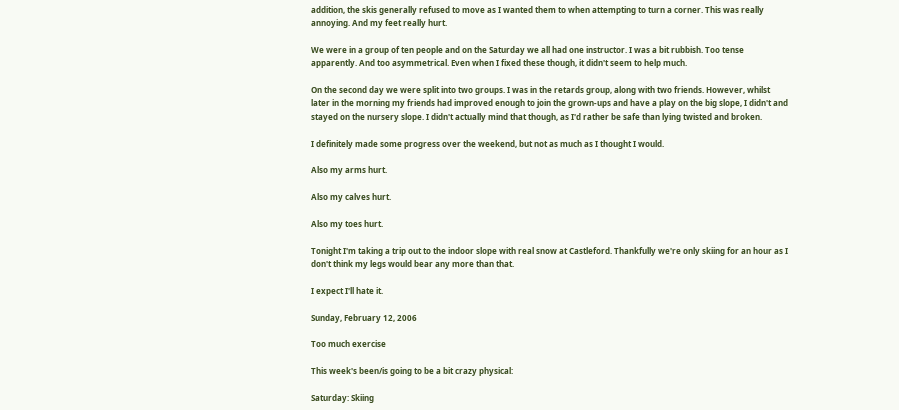addition, the skis generally refused to move as I wanted them to when attempting to turn a corner. This was really annoying. And my feet really hurt.

We were in a group of ten people and on the Saturday we all had one instructor. I was a bit rubbish. Too tense apparently. And too asymmetrical. Even when I fixed these though, it didn't seem to help much.

On the second day we were split into two groups. I was in the retards group, along with two friends. However, whilst later in the morning my friends had improved enough to join the grown-ups and have a play on the big slope, I didn't and stayed on the nursery slope. I didn't actually mind that though, as I'd rather be safe than lying twisted and broken.

I definitely made some progress over the weekend, but not as much as I thought I would.

Also my arms hurt.

Also my calves hurt.

Also my toes hurt.

Tonight I'm taking a trip out to the indoor slope with real snow at Castleford. Thankfully we're only skiing for an hour as I don't think my legs would bear any more than that.

I expect I'll hate it.

Sunday, February 12, 2006

Too much exercise

This week's been/is going to be a bit crazy physical:

Saturday: Skiing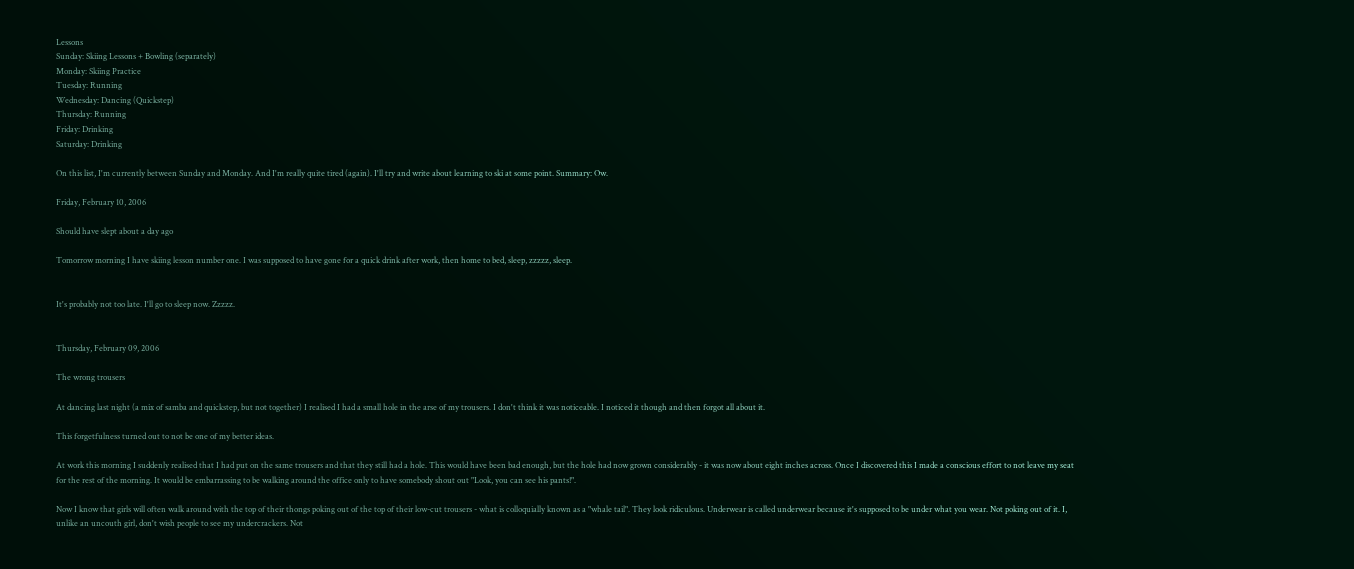Lessons
Sunday: Skiing Lessons + Bowling (separately)
Monday: Skiing Practice
Tuesday: Running
Wednesday: Dancing (Quickstep)
Thursday: Running
Friday: Drinking
Saturday: Drinking

On this list, I'm currently between Sunday and Monday. And I'm really quite tired (again). I'll try and write about learning to ski at some point. Summary: Ow.

Friday, February 10, 2006

Should have slept about a day ago

Tomorrow morning I have skiing lesson number one. I was supposed to have gone for a quick drink after work, then home to bed, sleep, zzzzz, sleep.


It's probably not too late. I'll go to sleep now. Zzzzz.


Thursday, February 09, 2006

The wrong trousers

At dancing last night (a mix of samba and quickstep, but not together) I realised I had a small hole in the arse of my trousers. I don't think it was noticeable. I noticed it though and then forgot all about it.

This forgetfulness turned out to not be one of my better ideas.

At work this morning I suddenly realised that I had put on the same trousers and that they still had a hole. This would have been bad enough, but the hole had now grown considerably - it was now about eight inches across. Once I discovered this I made a conscious effort to not leave my seat for the rest of the morning. It would be embarrassing to be walking around the office only to have somebody shout out "Look, you can see his pants!".

Now I know that girls will often walk around with the top of their thongs poking out of the top of their low-cut trousers - what is colloquially known as a "whale tail". They look ridiculous. Underwear is called underwear because it's supposed to be under what you wear. Not poking out of it. I, unlike an uncouth girl, don't wish people to see my undercrackers. Not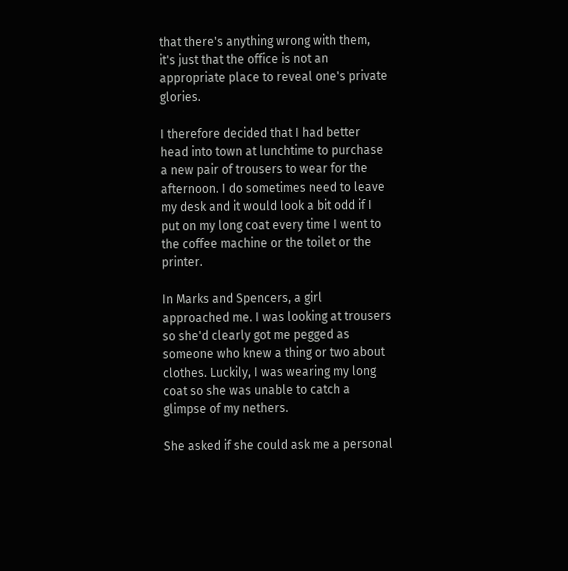that there's anything wrong with them, it's just that the office is not an appropriate place to reveal one's private glories.

I therefore decided that I had better head into town at lunchtime to purchase a new pair of trousers to wear for the afternoon. I do sometimes need to leave my desk and it would look a bit odd if I put on my long coat every time I went to the coffee machine or the toilet or the printer.

In Marks and Spencers, a girl approached me. I was looking at trousers so she'd clearly got me pegged as someone who knew a thing or two about clothes. Luckily, I was wearing my long coat so she was unable to catch a glimpse of my nethers.

She asked if she could ask me a personal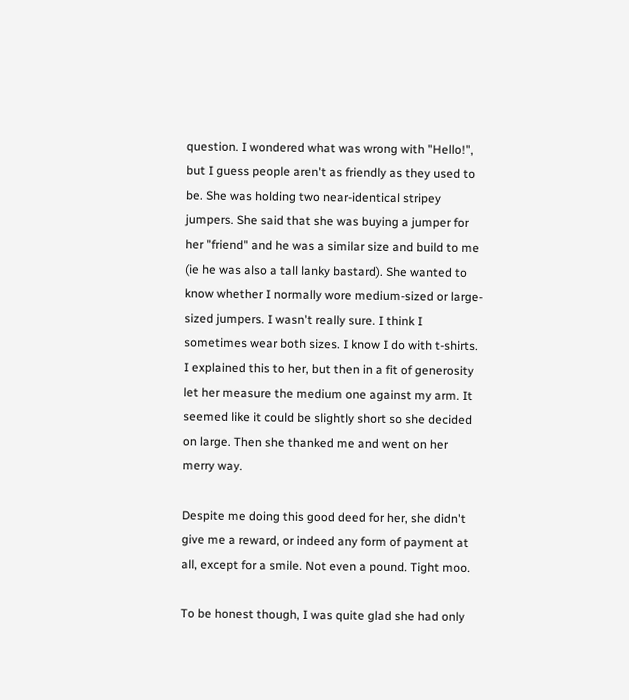question. I wondered what was wrong with "Hello!", but I guess people aren't as friendly as they used to be. She was holding two near-identical stripey jumpers. She said that she was buying a jumper for her "friend" and he was a similar size and build to me (ie he was also a tall lanky bastard). She wanted to know whether I normally wore medium-sized or large-sized jumpers. I wasn't really sure. I think I sometimes wear both sizes. I know I do with t-shirts. I explained this to her, but then in a fit of generosity let her measure the medium one against my arm. It seemed like it could be slightly short so she decided on large. Then she thanked me and went on her merry way.

Despite me doing this good deed for her, she didn't give me a reward, or indeed any form of payment at all, except for a smile. Not even a pound. Tight moo.

To be honest though, I was quite glad she had only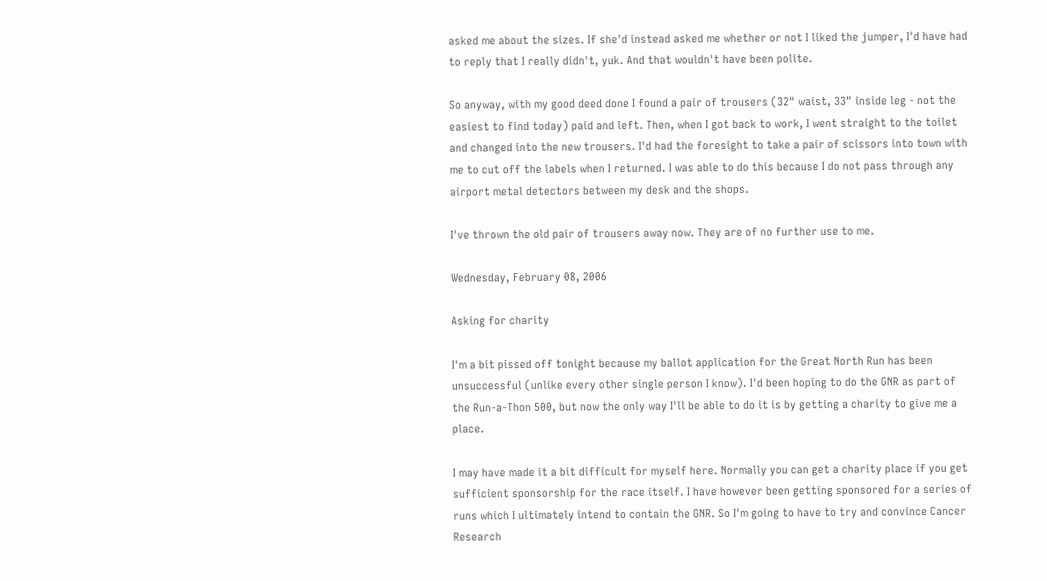asked me about the sizes. If she'd instead asked me whether or not I liked the jumper, I'd have had to reply that I really didn't, yuk. And that wouldn't have been polite.

So anyway, with my good deed done I found a pair of trousers (32" waist, 33" inside leg - not the easiest to find today) paid and left. Then, when I got back to work, I went straight to the toilet and changed into the new trousers. I'd had the foresight to take a pair of scissors into town with me to cut off the labels when I returned. I was able to do this because I do not pass through any airport metal detectors between my desk and the shops.

I've thrown the old pair of trousers away now. They are of no further use to me.

Wednesday, February 08, 2006

Asking for charity

I'm a bit pissed off tonight because my ballot application for the Great North Run has been unsuccessful (unlike every other single person I know). I'd been hoping to do the GNR as part of the Run-a-Thon 500, but now the only way I'll be able to do it is by getting a charity to give me a place.

I may have made it a bit difficult for myself here. Normally you can get a charity place if you get sufficient sponsorship for the race itself. I have however been getting sponsored for a series of runs which I ultimately intend to contain the GNR. So I'm going to have to try and convince Cancer Research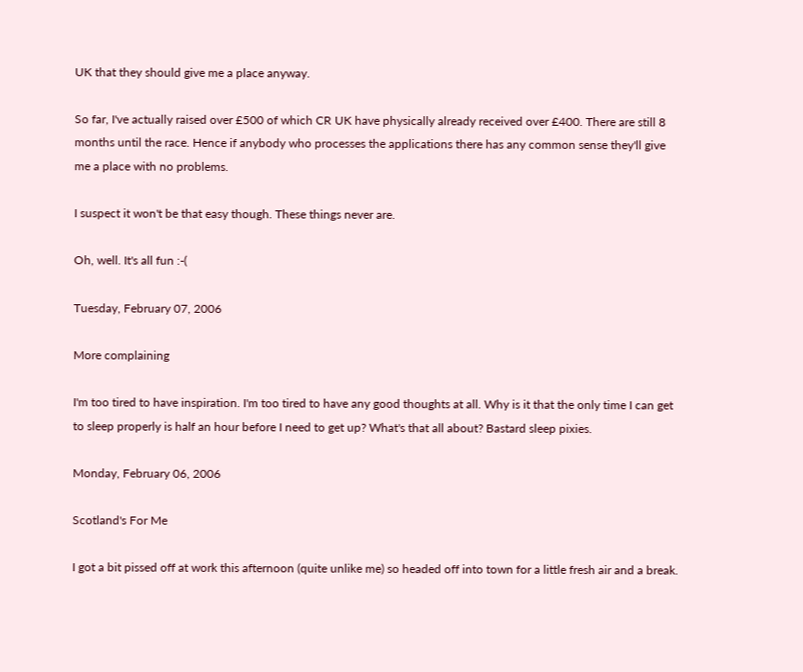UK that they should give me a place anyway.

So far, I've actually raised over £500 of which CR UK have physically already received over £400. There are still 8 months until the race. Hence if anybody who processes the applications there has any common sense they'll give me a place with no problems.

I suspect it won't be that easy though. These things never are.

Oh, well. It's all fun :-(

Tuesday, February 07, 2006

More complaining

I'm too tired to have inspiration. I'm too tired to have any good thoughts at all. Why is it that the only time I can get to sleep properly is half an hour before I need to get up? What's that all about? Bastard sleep pixies.

Monday, February 06, 2006

Scotland's For Me

I got a bit pissed off at work this afternoon (quite unlike me) so headed off into town for a little fresh air and a break.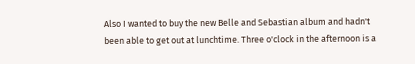Also I wanted to buy the new Belle and Sebastian album and hadn't been able to get out at lunchtime. Three o'clock in the afternoon is a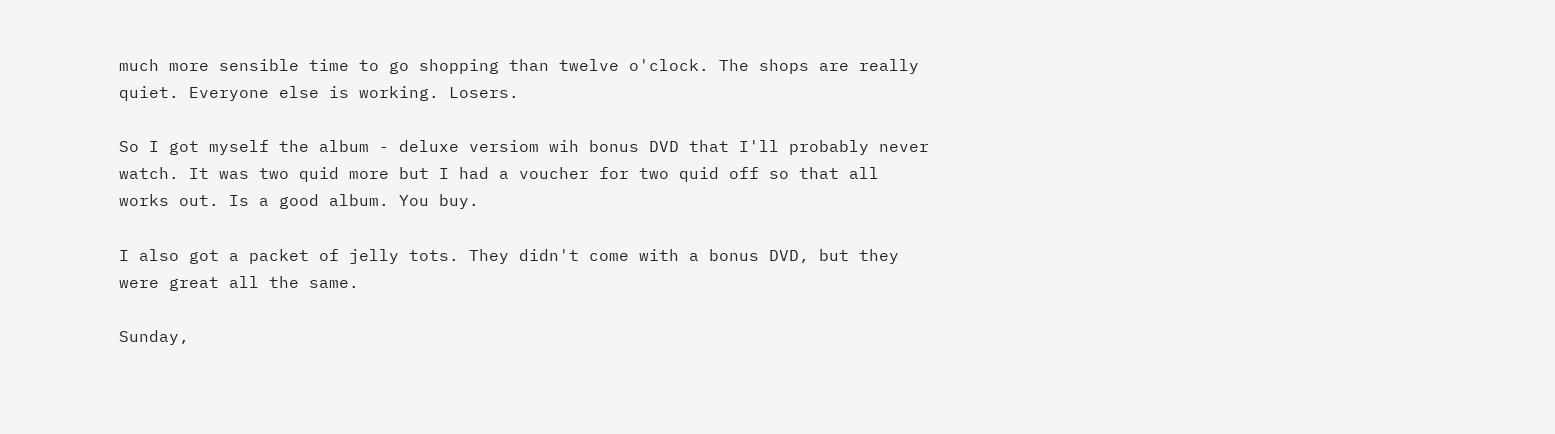much more sensible time to go shopping than twelve o'clock. The shops are really quiet. Everyone else is working. Losers.

So I got myself the album - deluxe versiom wih bonus DVD that I'll probably never watch. It was two quid more but I had a voucher for two quid off so that all works out. Is a good album. You buy.

I also got a packet of jelly tots. They didn't come with a bonus DVD, but they were great all the same.

Sunday,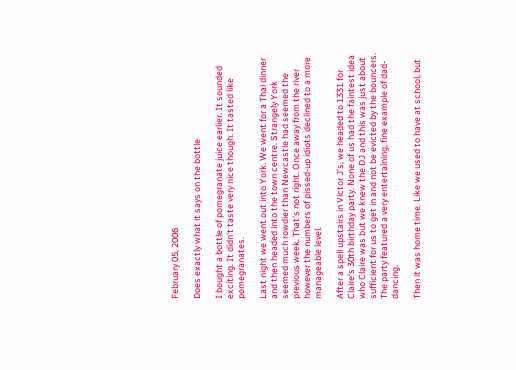February 05, 2006

Does exactly what it says on the bottle

I bought a bottle of pomegranate juice earlier. It sounded exciting. It didn't taste very nice though. It tasted like pomegranates.

Last night we went out into York. We went for a Thai dinner and then headed into the town centre. Strangely York seemed much rowdier than Newcastle had seemed the previous week. That's not right. Once away from the river however the numbers of pissed-up idiots declined to a more manageable level.

After a spell upstairs in Victor J's, we headed to 1331 for Claire's 30th birthday party. None of us had the faintest idea who Claire was but we knew the DJ and this was just about sufficient for us to get in and not be evicted by the bouncers. The party featured a very entertaining, fine example of dad-dancing.

Then it was home time. Like we used to have at school, but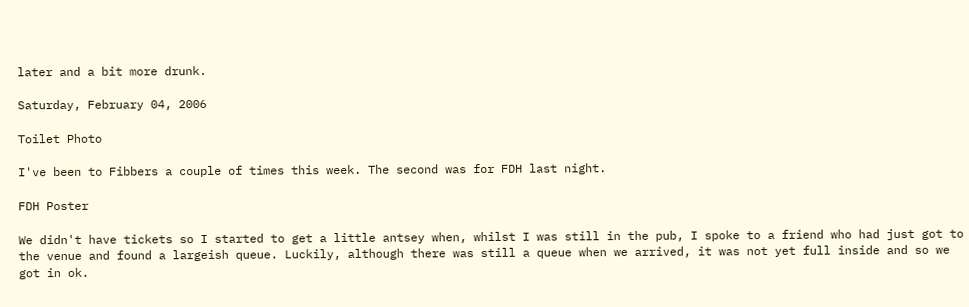later and a bit more drunk.

Saturday, February 04, 2006

Toilet Photo

I've been to Fibbers a couple of times this week. The second was for FDH last night.

FDH Poster

We didn't have tickets so I started to get a little antsey when, whilst I was still in the pub, I spoke to a friend who had just got to the venue and found a largeish queue. Luckily, although there was still a queue when we arrived, it was not yet full inside and so we got in ok.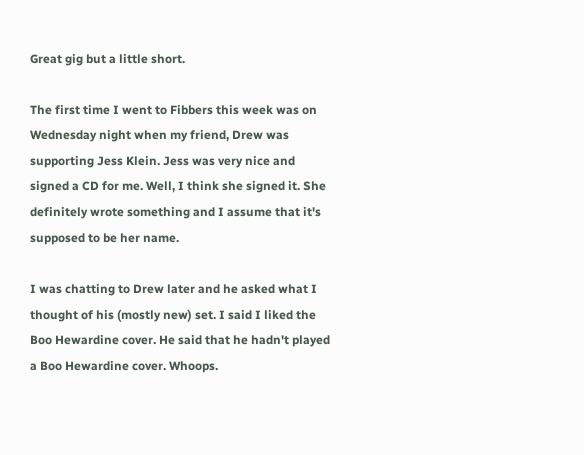Great gig but a little short.

The first time I went to Fibbers this week was on Wednesday night when my friend, Drew was supporting Jess Klein. Jess was very nice and signed a CD for me. Well, I think she signed it. She definitely wrote something and I assume that it's supposed to be her name.

I was chatting to Drew later and he asked what I thought of his (mostly new) set. I said I liked the Boo Hewardine cover. He said that he hadn't played a Boo Hewardine cover. Whoops.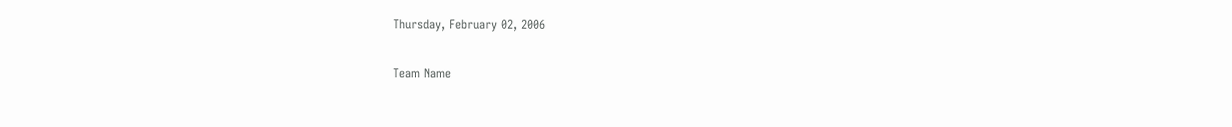Thursday, February 02, 2006

Team Name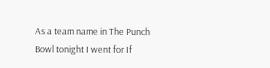As a team name in The Punch Bowl tonight I went for If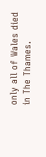only all of Wales died in The Thames.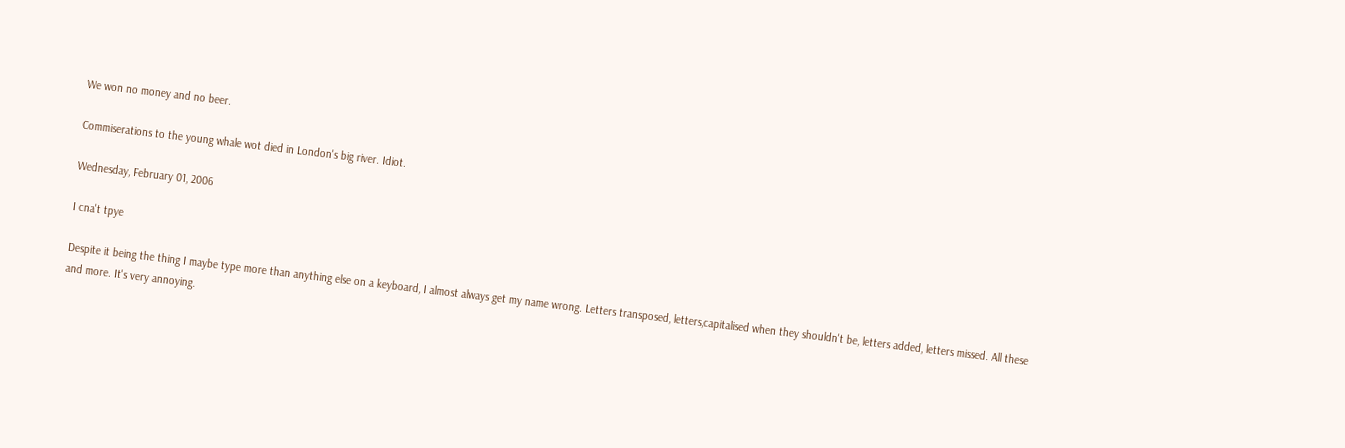We won no money and no beer.

Commiserations to the young whale wot died in London's big river. Idiot.

Wednesday, February 01, 2006

I cna't tpye

Despite it being the thing I maybe type more than anything else on a keyboard, I almost always get my name wrong. Letters transposed, letters,capitalised when they shouldn't be, letters added, letters missed. All these and more. It's very annoying.